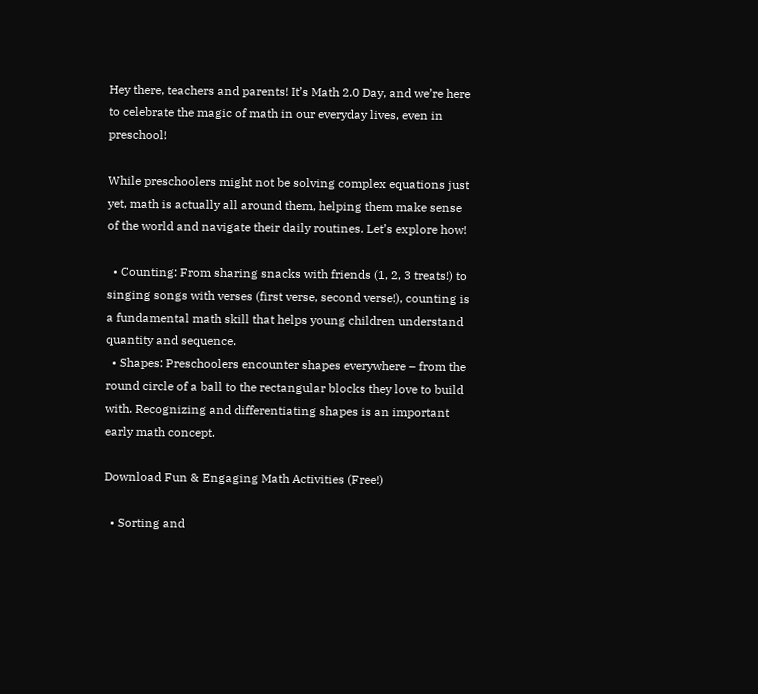Hey there, teachers and parents! It’s Math 2.0 Day, and we’re here to celebrate the magic of math in our everyday lives, even in preschool!

While preschoolers might not be solving complex equations just yet, math is actually all around them, helping them make sense of the world and navigate their daily routines. Let’s explore how!

  • Counting: From sharing snacks with friends (1, 2, 3 treats!) to singing songs with verses (first verse, second verse!), counting is a fundamental math skill that helps young children understand quantity and sequence.
  • Shapes: Preschoolers encounter shapes everywhere – from the round circle of a ball to the rectangular blocks they love to build with. Recognizing and differentiating shapes is an important early math concept.

Download Fun & Engaging Math Activities (Free!)

  • Sorting and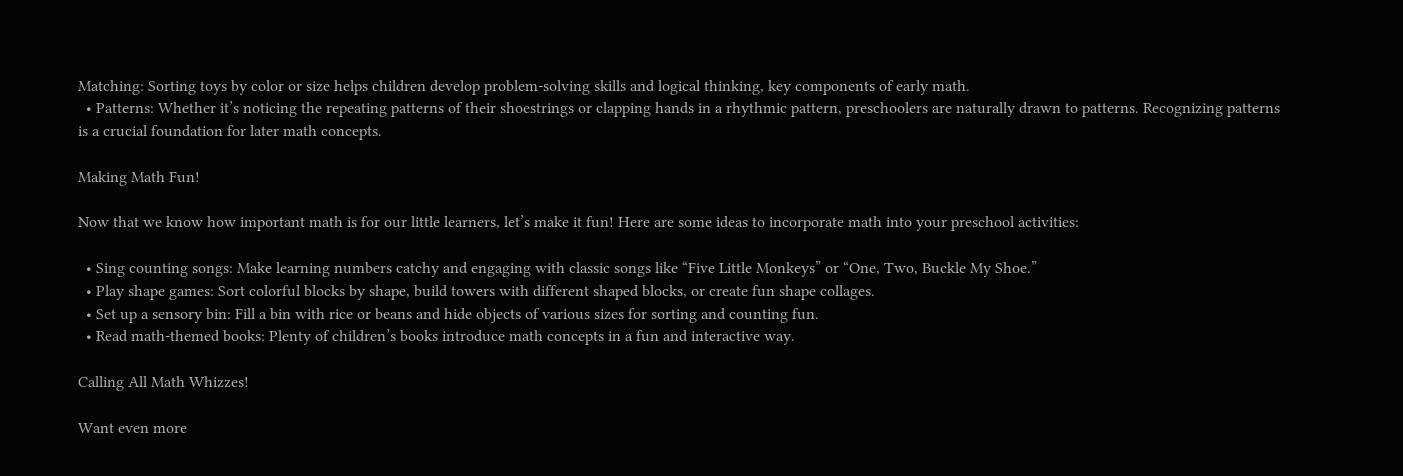Matching: Sorting toys by color or size helps children develop problem-solving skills and logical thinking, key components of early math.
  • Patterns: Whether it’s noticing the repeating patterns of their shoestrings or clapping hands in a rhythmic pattern, preschoolers are naturally drawn to patterns. Recognizing patterns is a crucial foundation for later math concepts.

Making Math Fun!

Now that we know how important math is for our little learners, let’s make it fun! Here are some ideas to incorporate math into your preschool activities:

  • Sing counting songs: Make learning numbers catchy and engaging with classic songs like “Five Little Monkeys” or “One, Two, Buckle My Shoe.”
  • Play shape games: Sort colorful blocks by shape, build towers with different shaped blocks, or create fun shape collages.
  • Set up a sensory bin: Fill a bin with rice or beans and hide objects of various sizes for sorting and counting fun.
  • Read math-themed books: Plenty of children’s books introduce math concepts in a fun and interactive way.

Calling All Math Whizzes!

Want even more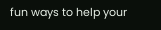fun ways to help your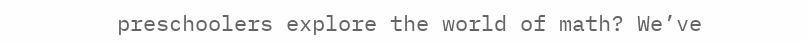preschoolers explore the world of math? We’ve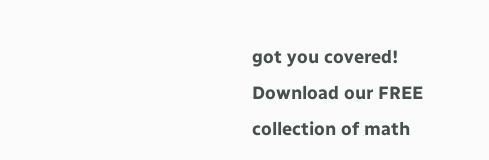got you covered! Download our FREE collection of math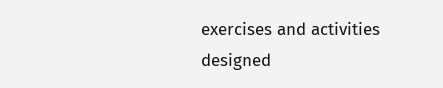exercises and activities designed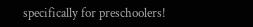specifically for preschoolers!